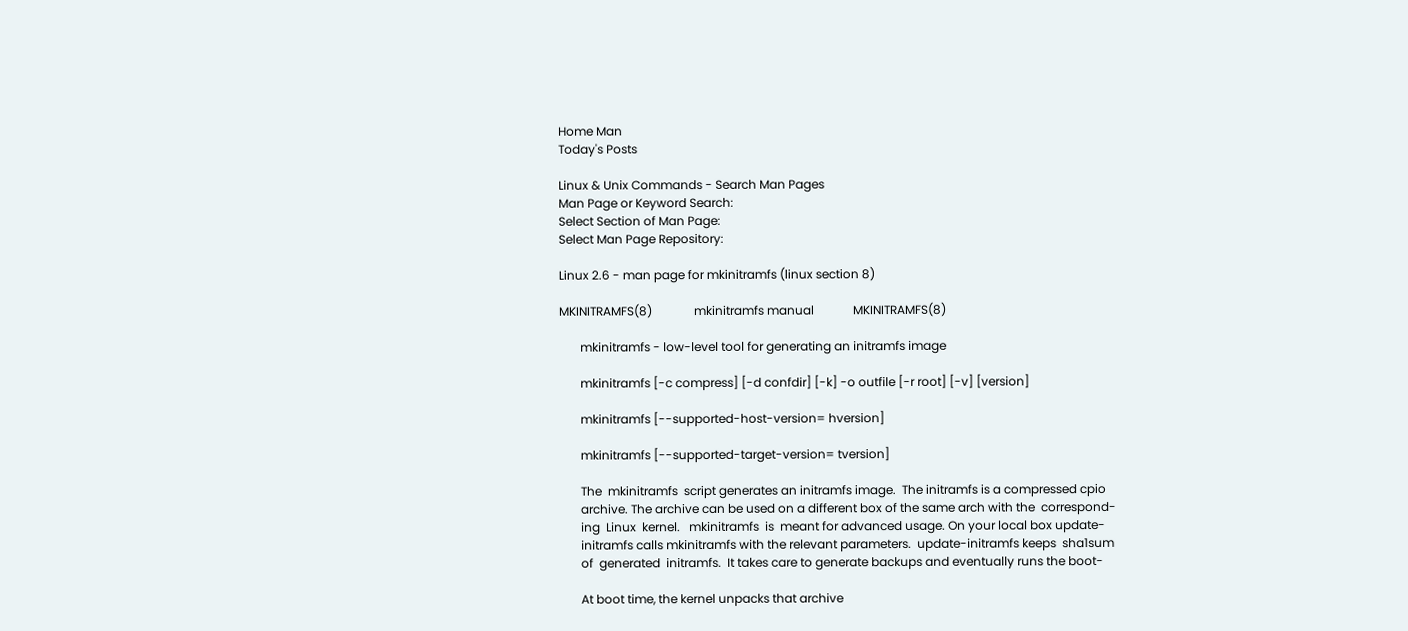Home Man
Today's Posts

Linux & Unix Commands - Search Man Pages
Man Page or Keyword Search:
Select Section of Man Page:
Select Man Page Repository:

Linux 2.6 - man page for mkinitramfs (linux section 8)

MKINITRAMFS(8)              mkinitramfs manual             MKINITRAMFS(8)

       mkinitramfs - low-level tool for generating an initramfs image

       mkinitramfs [-c compress] [-d confdir] [-k] -o outfile [-r root] [-v] [version]

       mkinitramfs [--supported-host-version= hversion]

       mkinitramfs [--supported-target-version= tversion]

       The  mkinitramfs  script generates an initramfs image.  The initramfs is a compressed cpio
       archive. The archive can be used on a different box of the same arch with the  correspond-
       ing  Linux  kernel.   mkinitramfs  is  meant for advanced usage. On your local box update-
       initramfs calls mkinitramfs with the relevant parameters.  update-initramfs keeps  sha1sum
       of  generated  initramfs.  It takes care to generate backups and eventually runs the boot-

       At boot time, the kernel unpacks that archive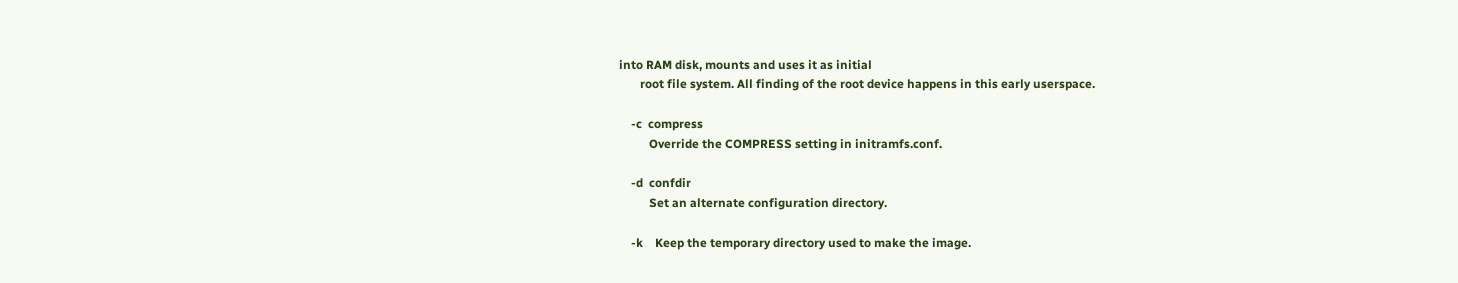into RAM disk, mounts and uses it as initial
       root file system. All finding of the root device happens in this early userspace.

    -c  compress
          Override the COMPRESS setting in initramfs.conf.

    -d  confdir
          Set an alternate configuration directory.

    -k    Keep the temporary directory used to make the image.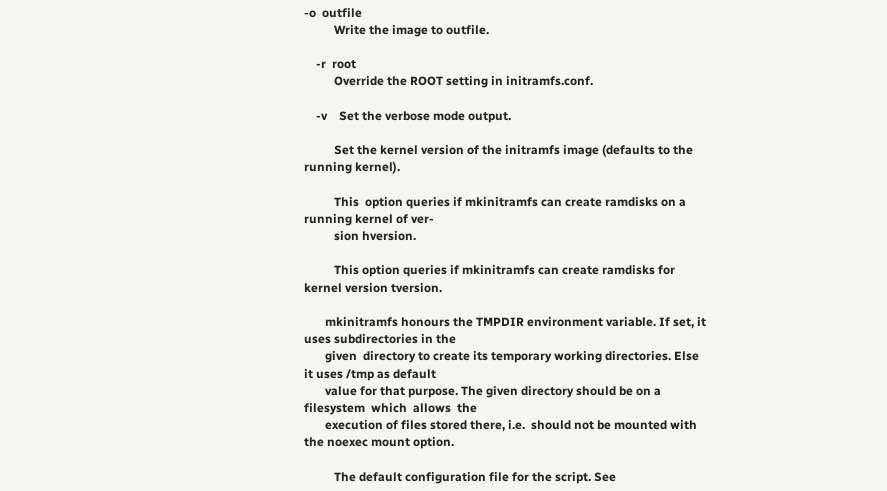-o  outfile
          Write the image to outfile.

    -r  root
          Override the ROOT setting in initramfs.conf.

    -v    Set the verbose mode output.

          Set the kernel version of the initramfs image (defaults to the running kernel).

          This  option queries if mkinitramfs can create ramdisks on a running kernel of ver-
          sion hversion.

          This option queries if mkinitramfs can create ramdisks for kernel version tversion.

       mkinitramfs honours the TMPDIR environment variable. If set, it uses subdirectories in the
       given  directory to create its temporary working directories. Else it uses /tmp as default
       value for that purpose. The given directory should be on a  filesystem  which  allows  the
       execution of files stored there, i.e.  should not be mounted with the noexec mount option.

          The default configuration file for the script. See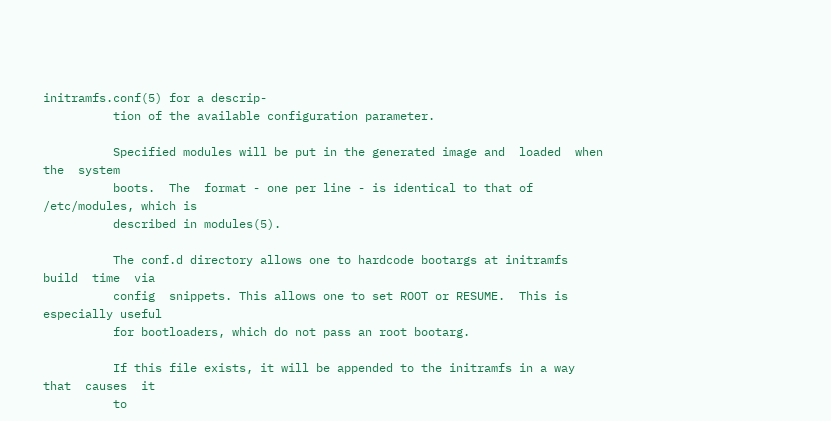initramfs.conf(5) for a descrip-
          tion of the available configuration parameter.

          Specified modules will be put in the generated image and  loaded  when  the  system
          boots.  The  format - one per line - is identical to that of /etc/modules, which is
          described in modules(5).

          The conf.d directory allows one to hardcode bootargs at initramfs  build  time  via
          config  snippets. This allows one to set ROOT or RESUME.  This is especially useful
          for bootloaders, which do not pass an root bootarg.

          If this file exists, it will be appended to the initramfs in a way that  causes  it
          to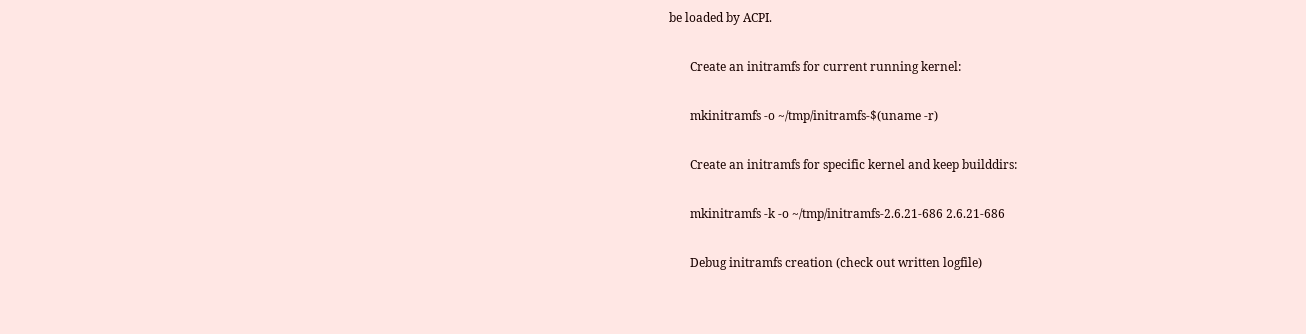be loaded by ACPI.

       Create an initramfs for current running kernel:

       mkinitramfs -o ~/tmp/initramfs-$(uname -r)

       Create an initramfs for specific kernel and keep builddirs:

       mkinitramfs -k -o ~/tmp/initramfs-2.6.21-686 2.6.21-686

       Debug initramfs creation (check out written logfile)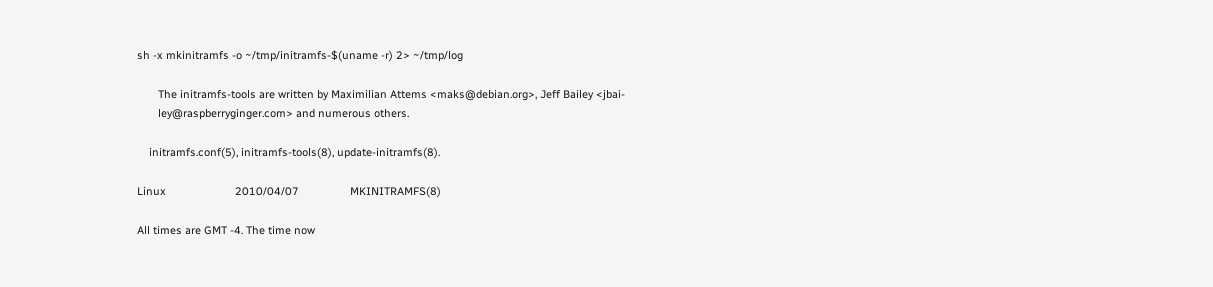sh -x mkinitramfs -o ~/tmp/initramfs-$(uname -r) 2> ~/tmp/log

       The initramfs-tools are written by Maximilian Attems <maks@debian.org>, Jeff Bailey <jbai-
       ley@raspberryginger.com> and numerous others.

    initramfs.conf(5), initramfs-tools(8), update-initramfs(8).

Linux                       2010/04/07                 MKINITRAMFS(8)

All times are GMT -4. The time now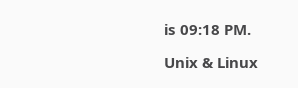is 09:18 PM.

Unix & Linux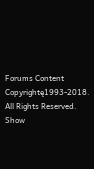Forums Content Copyrightę1993-2018. All Rights Reserved.
Show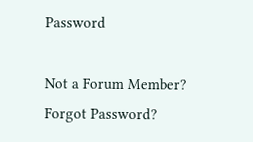Password

Not a Forum Member?
Forgot Password?